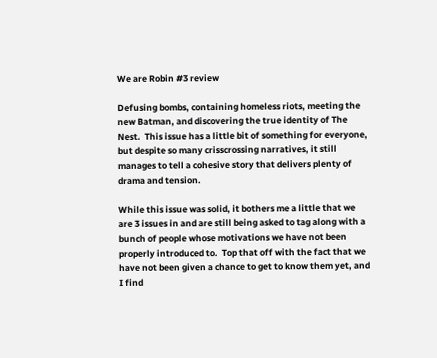We are Robin #3 review

Defusing bombs, containing homeless riots, meeting the new Batman, and discovering the true identity of The Nest.  This issue has a little bit of something for everyone, but despite so many crisscrossing narratives, it still manages to tell a cohesive story that delivers plenty of drama and tension.

While this issue was solid, it bothers me a little that we are 3 issues in and are still being asked to tag along with a bunch of people whose motivations we have not been properly introduced to.  Top that off with the fact that we have not been given a chance to get to know them yet, and I find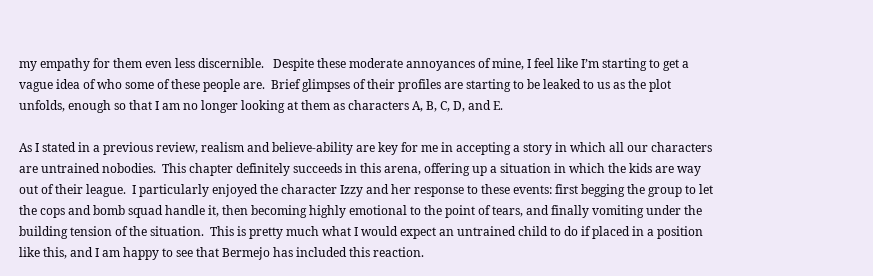my empathy for them even less discernible.   Despite these moderate annoyances of mine, I feel like I’m starting to get a vague idea of who some of these people are.  Brief glimpses of their profiles are starting to be leaked to us as the plot unfolds, enough so that I am no longer looking at them as characters A, B, C, D, and E.

As I stated in a previous review, realism and believe-ability are key for me in accepting a story in which all our characters are untrained nobodies.  This chapter definitely succeeds in this arena, offering up a situation in which the kids are way out of their league.  I particularly enjoyed the character Izzy and her response to these events: first begging the group to let the cops and bomb squad handle it, then becoming highly emotional to the point of tears, and finally vomiting under the building tension of the situation.  This is pretty much what I would expect an untrained child to do if placed in a position like this, and I am happy to see that Bermejo has included this reaction.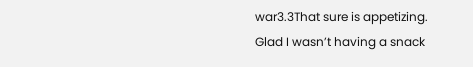war3.3That sure is appetizing.  Glad I wasn’t having a snack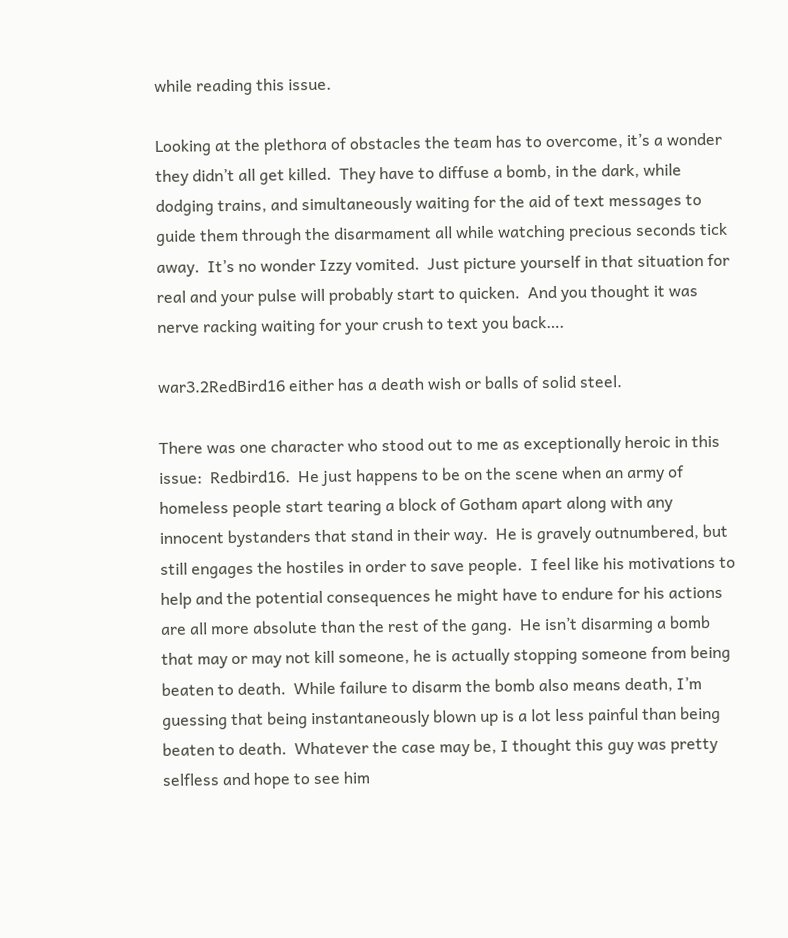while reading this issue.

Looking at the plethora of obstacles the team has to overcome, it’s a wonder they didn’t all get killed.  They have to diffuse a bomb, in the dark, while dodging trains, and simultaneously waiting for the aid of text messages to guide them through the disarmament all while watching precious seconds tick away.  It’s no wonder Izzy vomited.  Just picture yourself in that situation for real and your pulse will probably start to quicken.  And you thought it was nerve racking waiting for your crush to text you back….

war3.2RedBird16 either has a death wish or balls of solid steel.

There was one character who stood out to me as exceptionally heroic in this issue:  Redbird16.  He just happens to be on the scene when an army of homeless people start tearing a block of Gotham apart along with any innocent bystanders that stand in their way.  He is gravely outnumbered, but still engages the hostiles in order to save people.  I feel like his motivations to help and the potential consequences he might have to endure for his actions are all more absolute than the rest of the gang.  He isn’t disarming a bomb that may or may not kill someone, he is actually stopping someone from being beaten to death.  While failure to disarm the bomb also means death, I’m guessing that being instantaneously blown up is a lot less painful than being beaten to death.  Whatever the case may be, I thought this guy was pretty selfless and hope to see him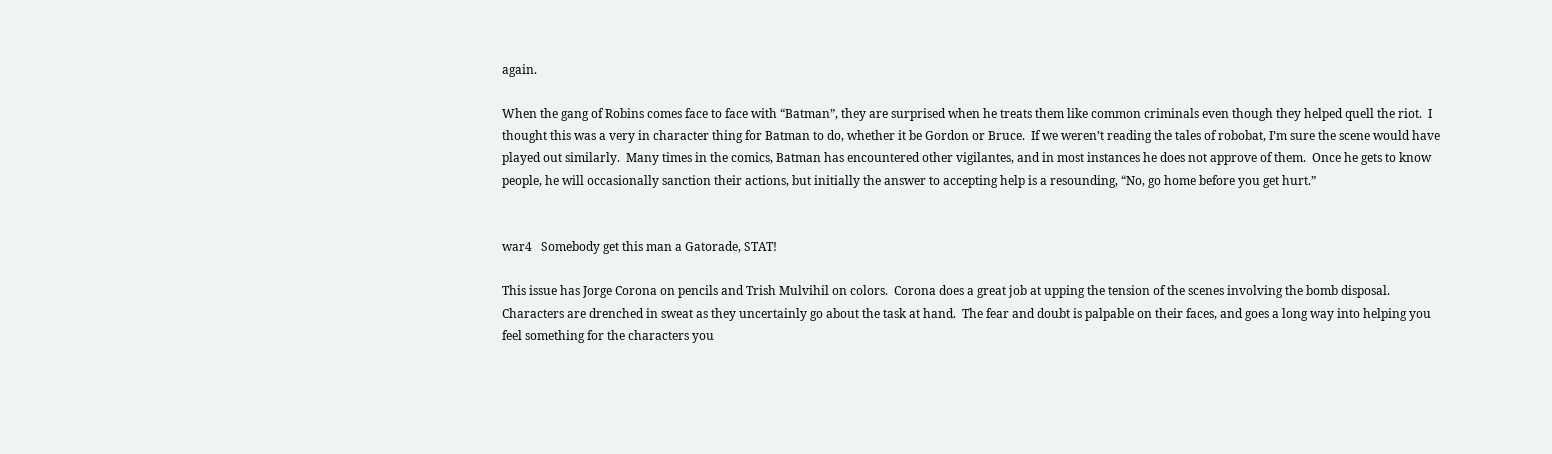again.

When the gang of Robins comes face to face with “Batman”, they are surprised when he treats them like common criminals even though they helped quell the riot.  I thought this was a very in character thing for Batman to do, whether it be Gordon or Bruce.  If we weren’t reading the tales of robobat, I’m sure the scene would have played out similarly.  Many times in the comics, Batman has encountered other vigilantes, and in most instances he does not approve of them.  Once he gets to know people, he will occasionally sanction their actions, but initially the answer to accepting help is a resounding, “No, go home before you get hurt.”


war4   Somebody get this man a Gatorade, STAT!

This issue has Jorge Corona on pencils and Trish Mulvihil on colors.  Corona does a great job at upping the tension of the scenes involving the bomb disposal.  Characters are drenched in sweat as they uncertainly go about the task at hand.  The fear and doubt is palpable on their faces, and goes a long way into helping you feel something for the characters you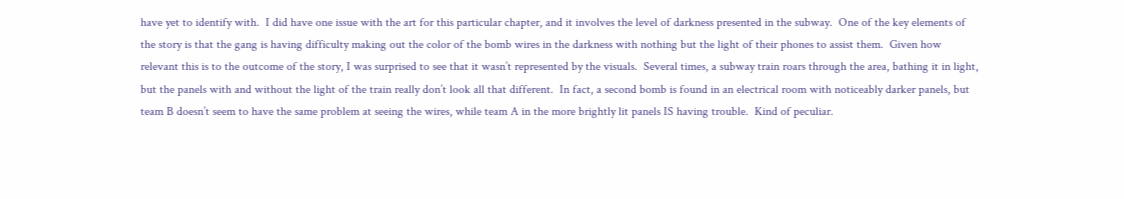have yet to identify with.  I did have one issue with the art for this particular chapter, and it involves the level of darkness presented in the subway.  One of the key elements of the story is that the gang is having difficulty making out the color of the bomb wires in the darkness with nothing but the light of their phones to assist them.  Given how relevant this is to the outcome of the story, I was surprised to see that it wasn’t represented by the visuals.  Several times, a subway train roars through the area, bathing it in light, but the panels with and without the light of the train really don’t look all that different.  In fact, a second bomb is found in an electrical room with noticeably darker panels, but team B doesn’t seem to have the same problem at seeing the wires, while team A in the more brightly lit panels IS having trouble.  Kind of peculiar.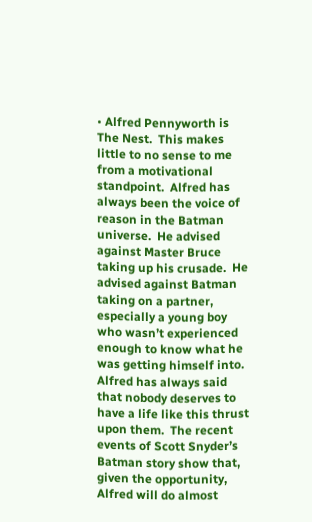• Alfred Pennyworth is The Nest.  This makes little to no sense to me from a motivational standpoint.  Alfred has always been the voice of reason in the Batman universe.  He advised against Master Bruce taking up his crusade.  He advised against Batman taking on a partner, especially a young boy who wasn’t experienced enough to know what he was getting himself into.  Alfred has always said that nobody deserves to have a life like this thrust upon them.  The recent events of Scott Snyder’s Batman story show that, given the opportunity, Alfred will do almost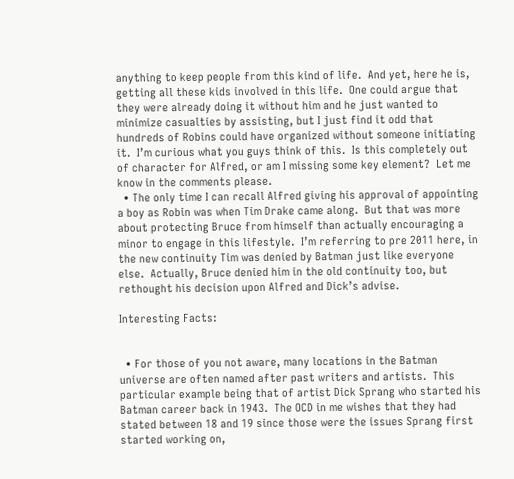anything to keep people from this kind of life.  And yet, here he is, getting all these kids involved in this life.  One could argue that they were already doing it without him and he just wanted to minimize casualties by assisting, but I just find it odd that hundreds of Robins could have organized without someone initiating it.  I’m curious what you guys think of this.  Is this completely out of character for Alfred, or am I missing some key element?  Let me know in the comments please.
  • The only time I can recall Alfred giving his approval of appointing a boy as Robin was when Tim Drake came along.  But that was more about protecting Bruce from himself than actually encouraging a minor to engage in this lifestyle.  I’m referring to pre 2011 here, in the new continuity Tim was denied by Batman just like everyone else.  Actually, Bruce denied him in the old continuity too, but rethought his decision upon Alfred and Dick’s advise.

Interesting Facts:


  • For those of you not aware, many locations in the Batman universe are often named after past writers and artists.  This particular example being that of artist Dick Sprang who started his Batman career back in 1943.  The OCD in me wishes that they had stated between 18 and 19 since those were the issues Sprang first started working on,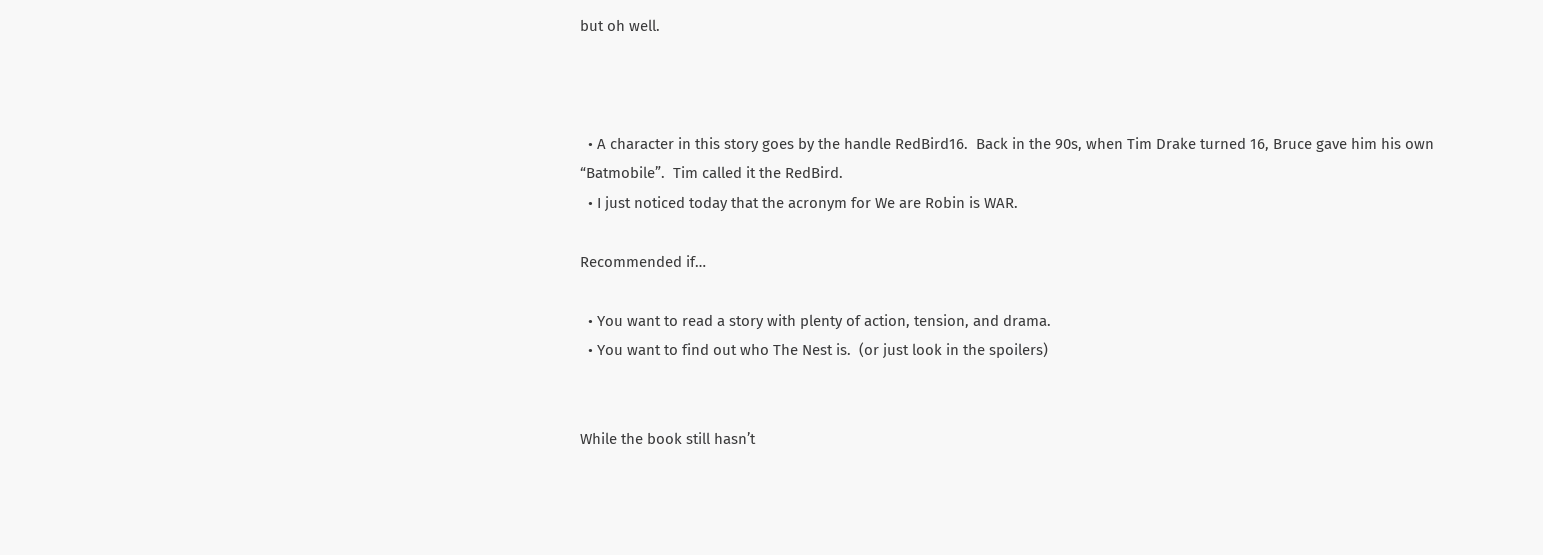but oh well.



  • A character in this story goes by the handle RedBird16.  Back in the 90s, when Tim Drake turned 16, Bruce gave him his own “Batmobile”.  Tim called it the RedBird.
  • I just noticed today that the acronym for We are Robin is WAR.

Recommended if…

  • You want to read a story with plenty of action, tension, and drama.
  • You want to find out who The Nest is.  (or just look in the spoilers)


While the book still hasn’t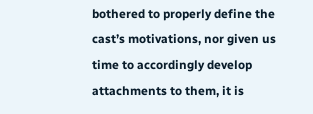bothered to properly define the cast’s motivations, nor given us time to accordingly develop attachments to them, it is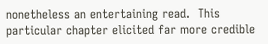nonetheless an entertaining read.  This particular chapter elicited far more credible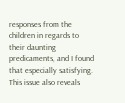responses from the children in regards to their daunting predicaments, and I found that especially satisfying.  This issue also reveals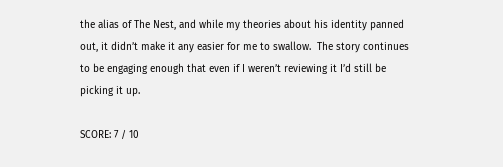the alias of The Nest, and while my theories about his identity panned out, it didn’t make it any easier for me to swallow.  The story continues to be engaging enough that even if I weren’t reviewing it I’d still be picking it up.

SCORE: 7 / 10